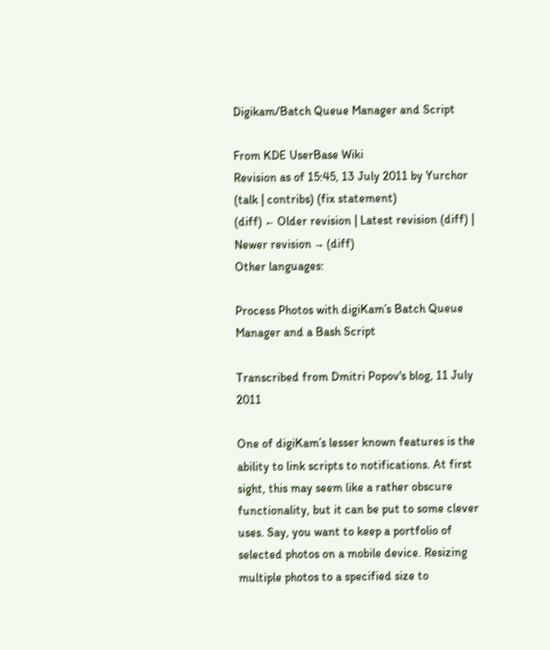Digikam/Batch Queue Manager and Script

From KDE UserBase Wiki
Revision as of 15:45, 13 July 2011 by Yurchor (talk | contribs) (fix statement)
(diff) ← Older revision | Latest revision (diff) | Newer revision → (diff)
Other languages:

Process Photos with digiKam’s Batch Queue Manager and a Bash Script

Transcribed from Dmitri Popov's blog, 11 July 2011

One of digiKam’s lesser known features is the ability to link scripts to notifications. At first sight, this may seem like a rather obscure functionality, but it can be put to some clever uses. Say, you want to keep a portfolio of selected photos on a mobile device. Resizing multiple photos to a specified size to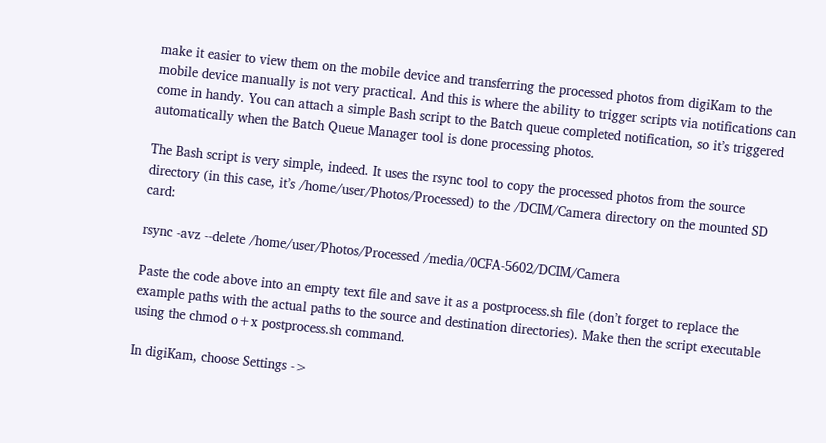make it easier to view them on the mobile device and transferring the processed photos from digiKam to the mobile device manually is not very practical. And this is where the ability to trigger scripts via notifications can come in handy. You can attach a simple Bash script to the Batch queue completed notification, so it’s triggered automatically when the Batch Queue Manager tool is done processing photos.

The Bash script is very simple, indeed. It uses the rsync tool to copy the processed photos from the source directory (in this case, it’s /home/user/Photos/Processed) to the /DCIM/Camera directory on the mounted SD card:

rsync -avz --delete /home/user/Photos/Processed /media/0CFA-5602/DCIM/Camera

Paste the code above into an empty text file and save it as a postprocess.sh file (don’t forget to replace the example paths with the actual paths to the source and destination directories). Make then the script executable using the chmod o+x postprocess.sh command.

In digiKam, choose Settings ->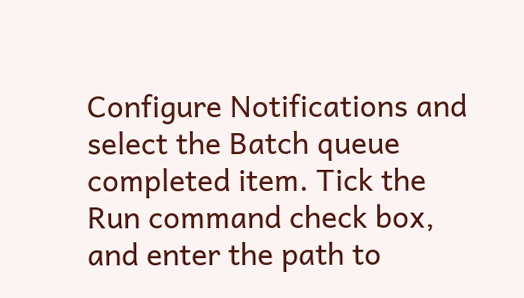Configure Notifications and select the Batch queue completed item. Tick the Run command check box, and enter the path to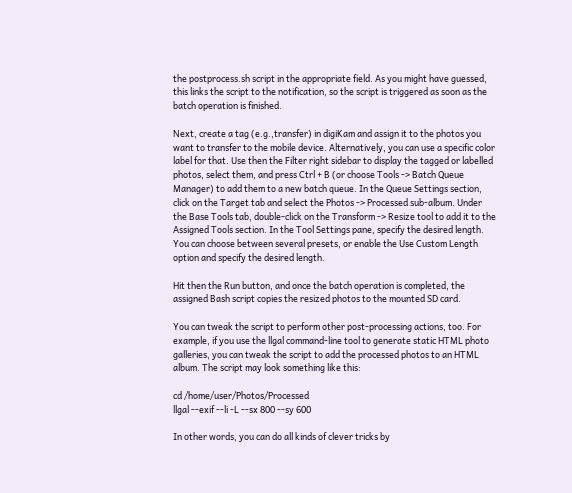the postprocess.sh script in the appropriate field. As you might have guessed, this links the script to the notification, so the script is triggered as soon as the batch operation is finished.

Next, create a tag (e.g.,transfer) in digiKam and assign it to the photos you want to transfer to the mobile device. Alternatively, you can use a specific color label for that. Use then the Filter right sidebar to display the tagged or labelled photos, select them, and press Ctrl + B (or choose Tools -> Batch Queue Manager) to add them to a new batch queue. In the Queue Settings section, click on the Target tab and select the Photos -> Processed sub-album. Under the Base Tools tab, double-click on the Transform -> Resize tool to add it to the Assigned Tools section. In the Tool Settings pane, specify the desired length. You can choose between several presets, or enable the Use Custom Length option and specify the desired length.

Hit then the Run button, and once the batch operation is completed, the assigned Bash script copies the resized photos to the mounted SD card.

You can tweak the script to perform other post-processing actions, too. For example, if you use the llgal command-line tool to generate static HTML photo galleries, you can tweak the script to add the processed photos to an HTML album. The script may look something like this:

cd /home/user/Photos/Processed
llgal --exif --li -L --sx 800 --sy 600

In other words, you can do all kinds of clever tricks by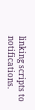linking scripts to notifications.